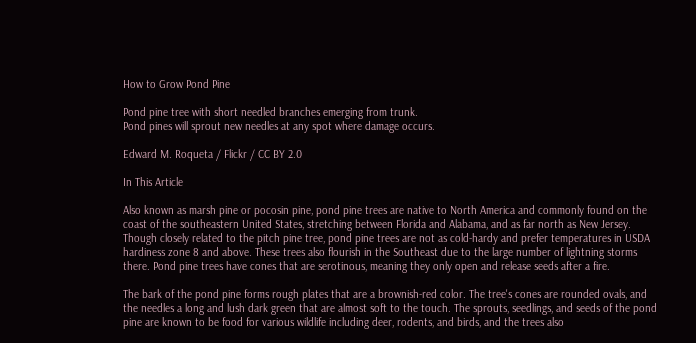How to Grow Pond Pine

Pond pine tree with short needled branches emerging from trunk.
Pond pines will sprout new needles at any spot where damage occurs.

Edward M. Roqueta / Flickr / CC BY 2.0

In This Article

Also known as marsh pine or pocosin pine, pond pine trees are native to North America and commonly found on the coast of the southeastern United States, stretching between Florida and Alabama, and as far north as New Jersey. Though closely related to the pitch pine tree, pond pine trees are not as cold-hardy and prefer temperatures in USDA hardiness zone 8 and above. These trees also flourish in the Southeast due to the large number of lightning storms there. Pond pine trees have cones that are serotinous, meaning they only open and release seeds after a fire.

The bark of the pond pine forms rough plates that are a brownish-red color. The tree's cones are rounded ovals, and the needles a long and lush dark green that are almost soft to the touch. The sprouts, seedlings, and seeds of the pond pine are known to be food for various wildlife including deer, rodents, and birds, and the trees also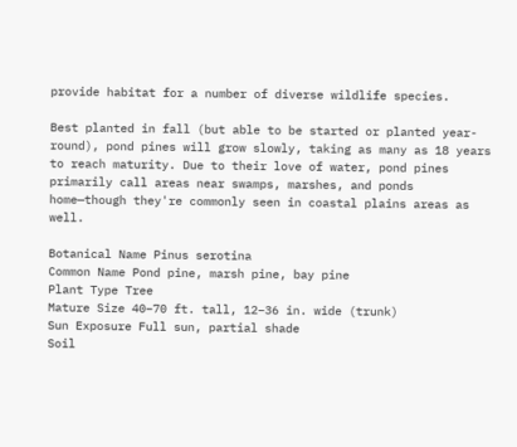provide habitat for a number of diverse wildlife species.

Best planted in fall (but able to be started or planted year-round), pond pines will grow slowly, taking as many as 18 years to reach maturity. Due to their love of water, pond pines primarily call areas near swamps, marshes, and ponds home—though they're commonly seen in coastal plains areas as well.

Botanical Name Pinus serotina
Common Name Pond pine, marsh pine, bay pine
Plant Type Tree
Mature Size 40–70 ft. tall, 12–36 in. wide (trunk)
Sun Exposure Full sun, partial shade
Soil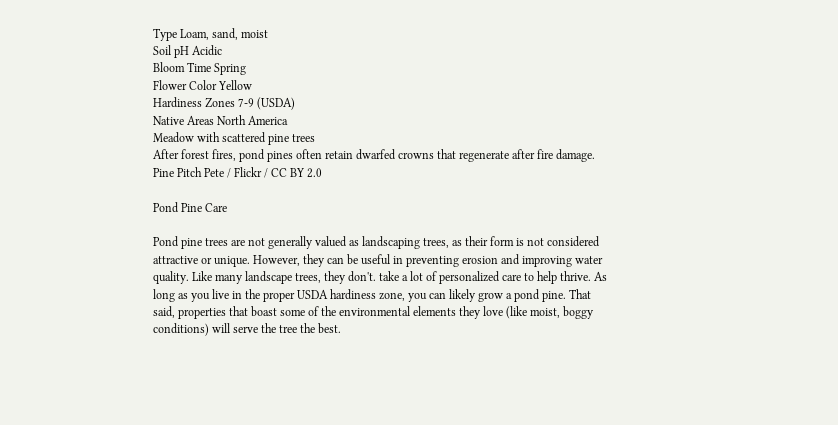Type Loam, sand, moist
Soil pH Acidic
Bloom Time Spring
Flower Color Yellow
Hardiness Zones 7-9 (USDA)
Native Areas North America
Meadow with scattered pine trees
After forest fires, pond pines often retain dwarfed crowns that regenerate after fire damage.  Pine Pitch Pete / Flickr / CC BY 2.0

Pond Pine Care

Pond pine trees are not generally valued as landscaping trees, as their form is not considered attractive or unique. However, they can be useful in preventing erosion and improving water quality. Like many landscape trees, they don't. take a lot of personalized care to help thrive. As long as you live in the proper USDA hardiness zone, you can likely grow a pond pine. That said, properties that boast some of the environmental elements they love (like moist, boggy conditions) will serve the tree the best.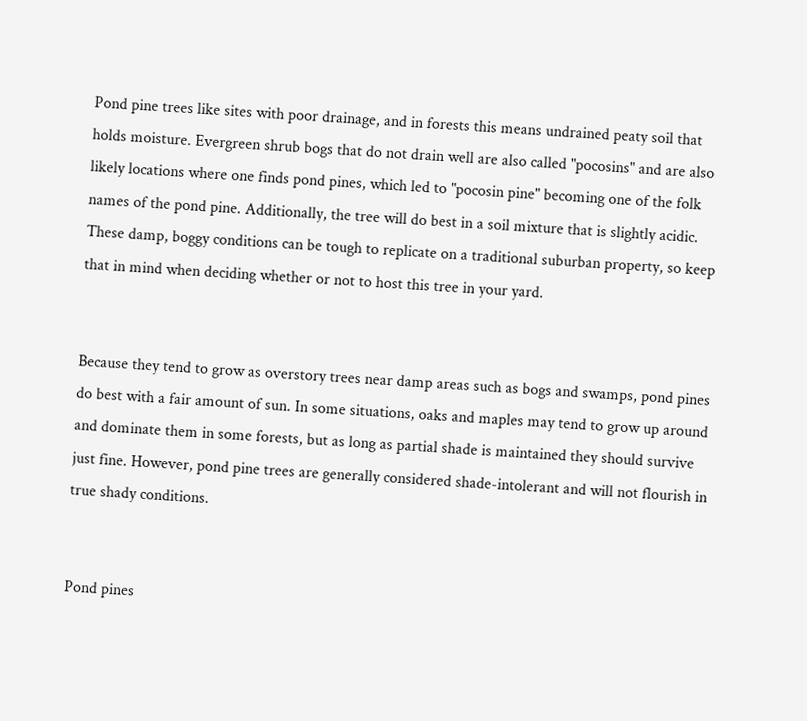Pond pine trees like sites with poor drainage, and in forests this means undrained peaty soil that holds moisture. Evergreen shrub bogs that do not drain well are also called "pocosins" and are also likely locations where one finds pond pines, which led to "pocosin pine" becoming one of the folk names of the pond pine. Additionally, the tree will do best in a soil mixture that is slightly acidic. These damp, boggy conditions can be tough to replicate on a traditional suburban property, so keep that in mind when deciding whether or not to host this tree in your yard.


Because they tend to grow as overstory trees near damp areas such as bogs and swamps, pond pines do best with a fair amount of sun. In some situations, oaks and maples may tend to grow up around and dominate them in some forests, but as long as partial shade is maintained they should survive just fine. However, pond pine trees are generally considered shade-intolerant and will not flourish in true shady conditions.


Pond pines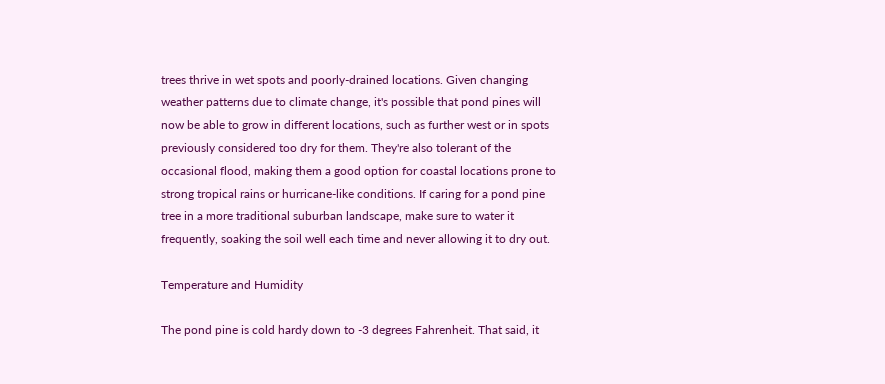trees thrive in wet spots and poorly-drained locations. Given changing weather patterns due to climate change, it's possible that pond pines will now be able to grow in different locations, such as further west or in spots previously considered too dry for them. They're also tolerant of the occasional flood, making them a good option for coastal locations prone to strong tropical rains or hurricane-like conditions. If caring for a pond pine tree in a more traditional suburban landscape, make sure to water it frequently, soaking the soil well each time and never allowing it to dry out.

Temperature and Humidity

The pond pine is cold hardy down to -3 degrees Fahrenheit. That said, it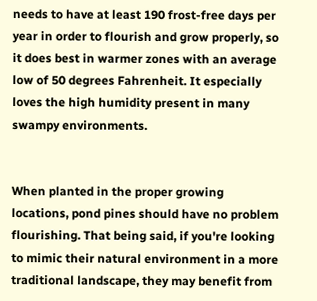needs to have at least 190 frost-free days per year in order to flourish and grow properly, so it does best in warmer zones with an average low of 50 degrees Fahrenheit. It especially loves the high humidity present in many swampy environments.


When planted in the proper growing locations, pond pines should have no problem flourishing. That being said, if you're looking to mimic their natural environment in a more traditional landscape, they may benefit from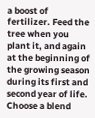a boost of fertilizer. Feed the tree when you plant it, and again at the beginning of the growing season during its first and second year of life. Choose a blend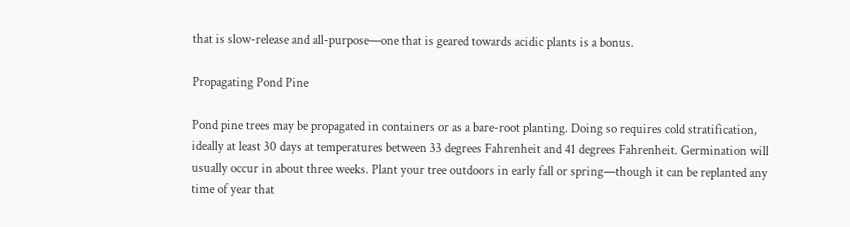that is slow-release and all-purpose—one that is geared towards acidic plants is a bonus.

Propagating Pond Pine

Pond pine trees may be propagated in containers or as a bare-root planting. Doing so requires cold stratification, ideally at least 30 days at temperatures between 33 degrees Fahrenheit and 41 degrees Fahrenheit. Germination will usually occur in about three weeks. Plant your tree outdoors in early fall or spring—though it can be replanted any time of year that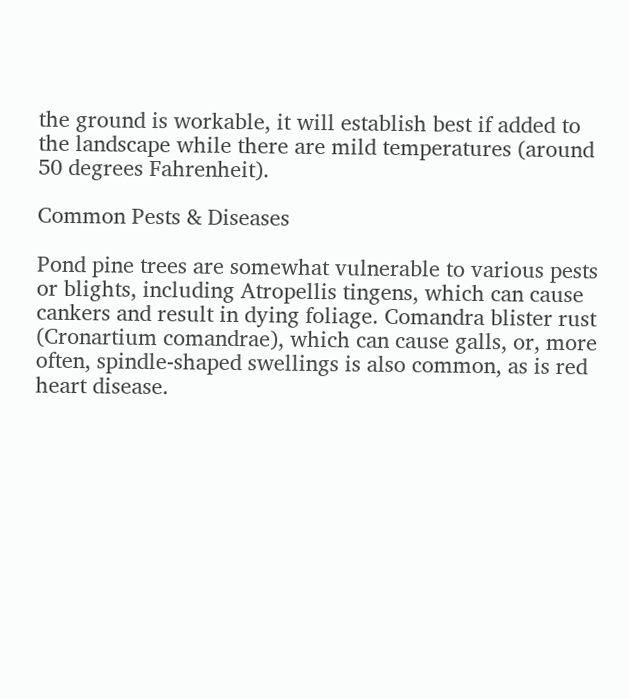the ground is workable, it will establish best if added to the landscape while there are mild temperatures (around 50 degrees Fahrenheit).

Common Pests & Diseases

Pond pine trees are somewhat vulnerable to various pests or blights, including Atropellis tingens, which can cause cankers and result in dying foliage. Comandra blister rust (Cronartium comandrae), which can cause galls, or, more often, spindle-shaped swellings is also common, as is red heart disease.